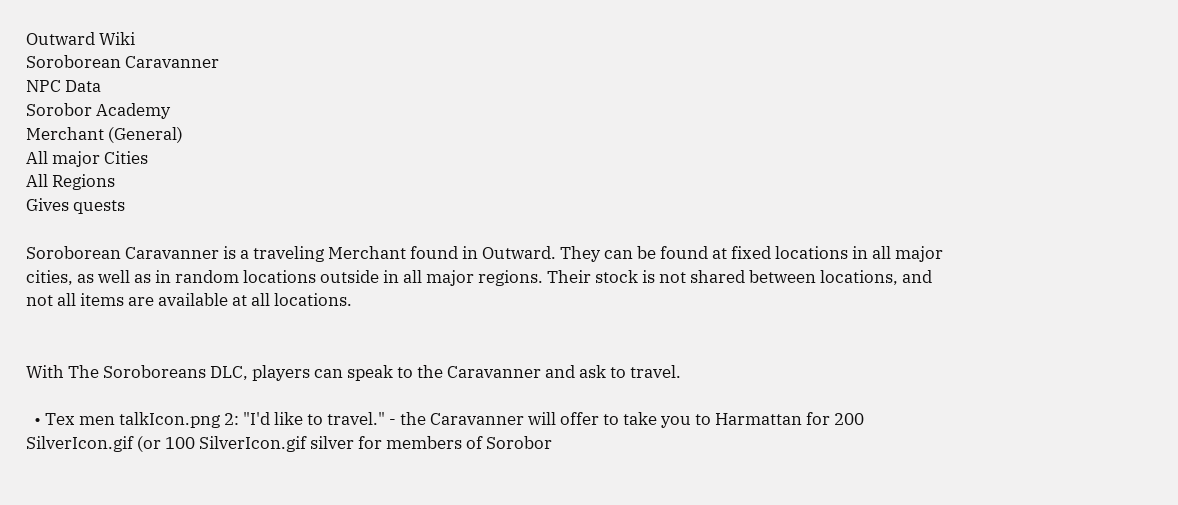Outward Wiki
Soroborean Caravanner
NPC Data
Sorobor Academy
Merchant (General)
All major Cities
All Regions
Gives quests

Soroborean Caravanner is a traveling Merchant found in Outward. They can be found at fixed locations in all major cities, as well as in random locations outside in all major regions. Their stock is not shared between locations, and not all items are available at all locations.


With The Soroboreans DLC, players can speak to the Caravanner and ask to travel.

  • Tex men talkIcon.png 2: "I'd like to travel." - the Caravanner will offer to take you to Harmattan for 200 SilverIcon.gif (or 100 SilverIcon.gif silver for members of Sorobor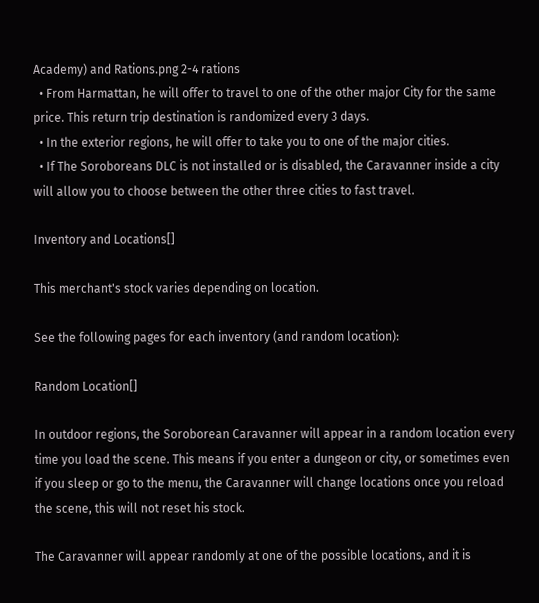Academy) and Rations.png 2-4 rations
  • From Harmattan, he will offer to travel to one of the other major City for the same price. This return trip destination is randomized every 3 days.
  • In the exterior regions, he will offer to take you to one of the major cities.
  • If The Soroboreans DLC is not installed or is disabled, the Caravanner inside a city will allow you to choose between the other three cities to fast travel.

Inventory and Locations[]

This merchant's stock varies depending on location.

See the following pages for each inventory (and random location):

Random Location[]

In outdoor regions, the Soroborean Caravanner will appear in a random location every time you load the scene. This means if you enter a dungeon or city, or sometimes even if you sleep or go to the menu, the Caravanner will change locations once you reload the scene, this will not reset his stock.

The Caravanner will appear randomly at one of the possible locations, and it is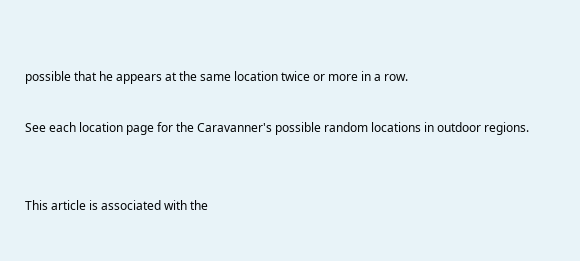possible that he appears at the same location twice or more in a row.

See each location page for the Caravanner's possible random locations in outdoor regions.


This article is associated with the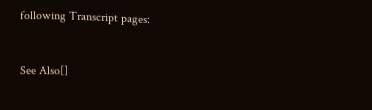following Transcript pages:


See Also[]